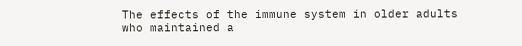The effects of the immune system in older adults who maintained a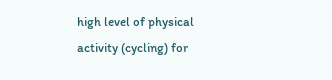high level of physical activity (cycling) for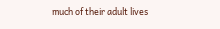much of their adult lives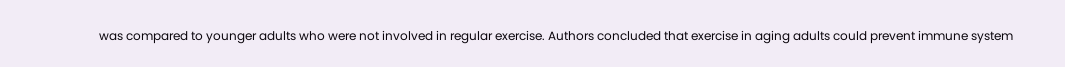was compared to younger adults who were not involved in regular exercise. Authors concluded that exercise in aging adults could prevent immune system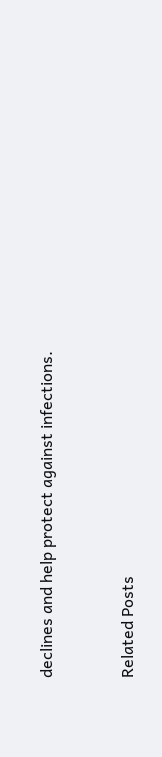declines and help protect against infections.


Related Posts